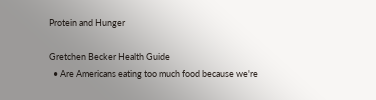Protein and Hunger

Gretchen Becker Health Guide
  • Are Americans eating too much food because we're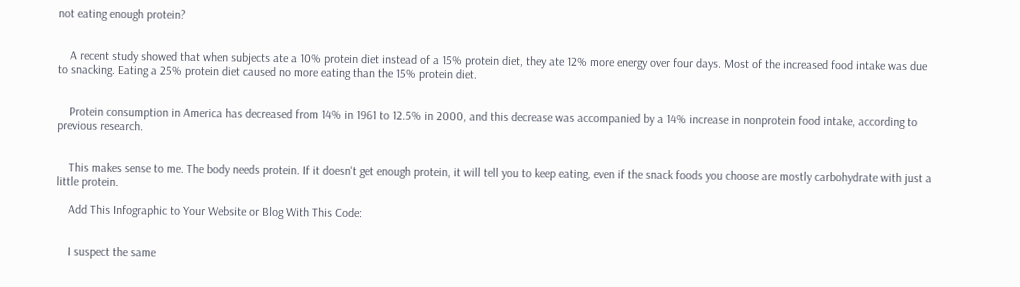not eating enough protein?


    A recent study showed that when subjects ate a 10% protein diet instead of a 15% protein diet, they ate 12% more energy over four days. Most of the increased food intake was due to snacking. Eating a 25% protein diet caused no more eating than the 15% protein diet.


    Protein consumption in America has decreased from 14% in 1961 to 12.5% in 2000, and this decrease was accompanied by a 14% increase in nonprotein food intake, according to previous research.


    This makes sense to me. The body needs protein. If it doesn't get enough protein, it will tell you to keep eating, even if the snack foods you choose are mostly carbohydrate with just a little protein.

    Add This Infographic to Your Website or Blog With This Code:


    I suspect the same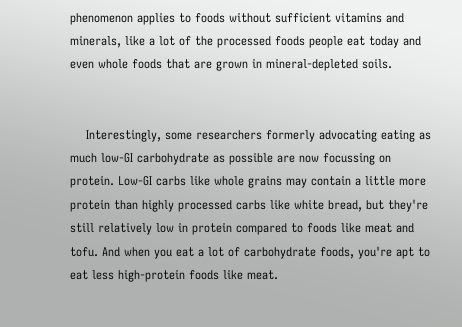phenomenon applies to foods without sufficient vitamins and minerals, like a lot of the processed foods people eat today and even whole foods that are grown in mineral-depleted soils.


    Interestingly, some researchers formerly advocating eating as much low-GI carbohydrate as possible are now focussing on protein. Low-GI carbs like whole grains may contain a little more protein than highly processed carbs like white bread, but they're still relatively low in protein compared to foods like meat and tofu. And when you eat a lot of carbohydrate foods, you're apt to eat less high-protein foods like meat.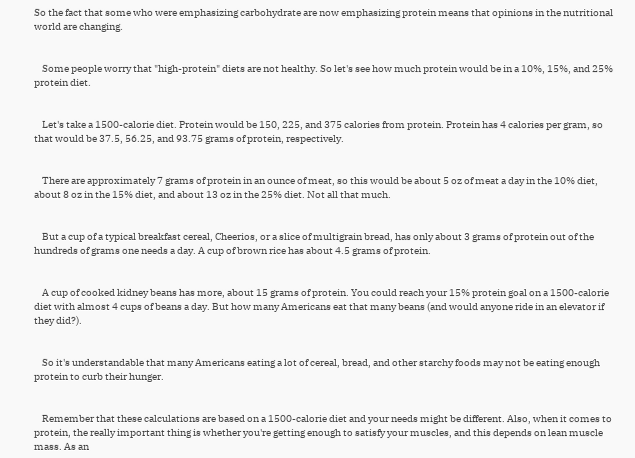So the fact that some who were emphasizing carbohydrate are now emphasizing protein means that opinions in the nutritional world are changing.


    Some people worry that "high-protein" diets are not healthy. So let's see how much protein would be in a 10%, 15%, and 25% protein diet.


    Let's take a 1500-calorie diet. Protein would be 150, 225, and 375 calories from protein. Protein has 4 calories per gram, so that would be 37.5, 56.25, and 93.75 grams of protein, respectively.


    There are approximately 7 grams of protein in an ounce of meat, so this would be about 5 oz of meat a day in the 10% diet, about 8 oz in the 15% diet, and about 13 oz in the 25% diet. Not all that much.


    But a cup of a typical breakfast cereal, Cheerios, or a slice of multigrain bread, has only about 3 grams of protein out of the hundreds of grams one needs a day. A cup of brown rice has about 4.5 grams of protein.


    A cup of cooked kidney beans has more, about 15 grams of protein. You could reach your 15% protein goal on a 1500-calorie diet with almost 4 cups of beans a day. But how many Americans eat that many beans (and would anyone ride in an elevator if they did?).


    So it's understandable that many Americans eating a lot of cereal, bread, and other starchy foods may not be eating enough protein to curb their hunger.


    Remember that these calculations are based on a 1500-calorie diet and your needs might be different. Also, when it comes to protein, the really important thing is whether you're getting enough to satisfy your muscles, and this depends on lean muscle mass. As an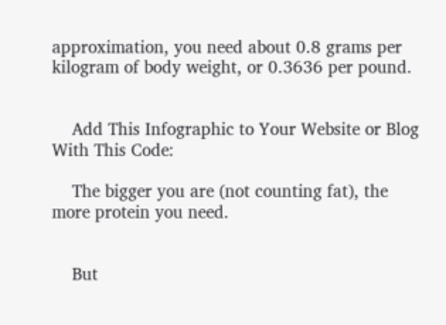approximation, you need about 0.8 grams per kilogram of body weight, or 0.3636 per pound.


    Add This Infographic to Your Website or Blog With This Code:

    The bigger you are (not counting fat), the more protein you need.


    But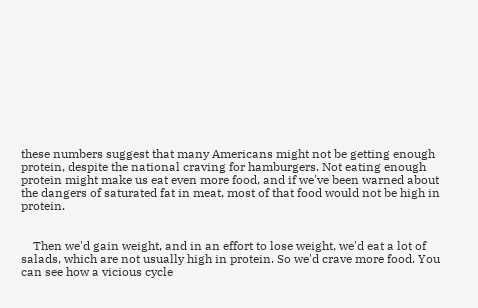these numbers suggest that many Americans might not be getting enough protein, despite the national craving for hamburgers. Not eating enough protein might make us eat even more food, and if we've been warned about the dangers of saturated fat in meat, most of that food would not be high in protein.


    Then we'd gain weight, and in an effort to lose weight, we'd eat a lot of salads, which are not usually high in protein. So we'd crave more food. You can see how a vicious cycle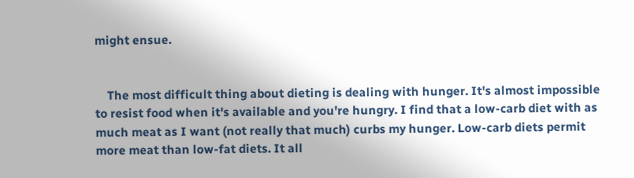might ensue.


    The most difficult thing about dieting is dealing with hunger. It's almost impossible to resist food when it's available and you're hungry. I find that a low-carb diet with as much meat as I want (not really that much) curbs my hunger. Low-carb diets permit more meat than low-fat diets. It all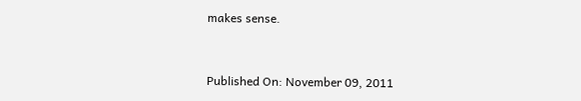makes sense.


Published On: November 09, 2011